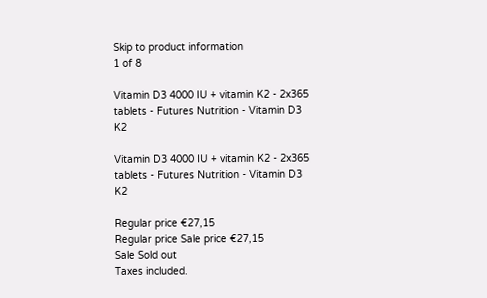Skip to product information
1 of 8

Vitamin D3 4000 IU + vitamin K2 - 2x365 tablets - Futures Nutrition - Vitamin D3 K2

Vitamin D3 4000 IU + vitamin K2 - 2x365 tablets - Futures Nutrition - Vitamin D3 K2

Regular price €27,15
Regular price Sale price €27,15
Sale Sold out
Taxes included.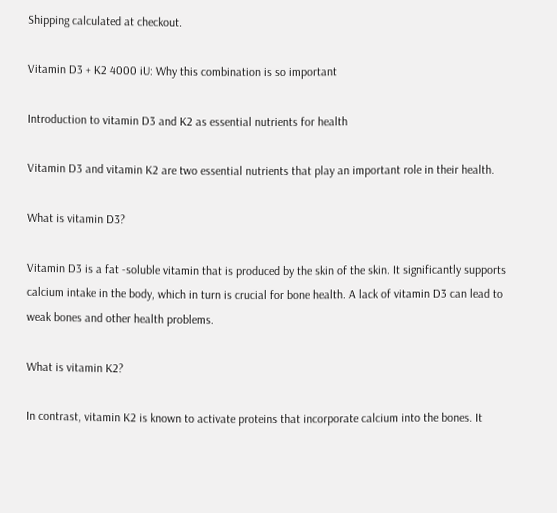Shipping calculated at checkout.

Vitamin D3 + K2 4000 iU: Why this combination is so important

Introduction to vitamin D3 and K2 as essential nutrients for health

Vitamin D3 and vitamin K2 are two essential nutrients that play an important role in their health.

What is vitamin D3?

Vitamin D3 is a fat -soluble vitamin that is produced by the skin of the skin. It significantly supports calcium intake in the body, which in turn is crucial for bone health. A lack of vitamin D3 can lead to weak bones and other health problems.

What is vitamin K2?

In contrast, vitamin K2 is known to activate proteins that incorporate calcium into the bones. It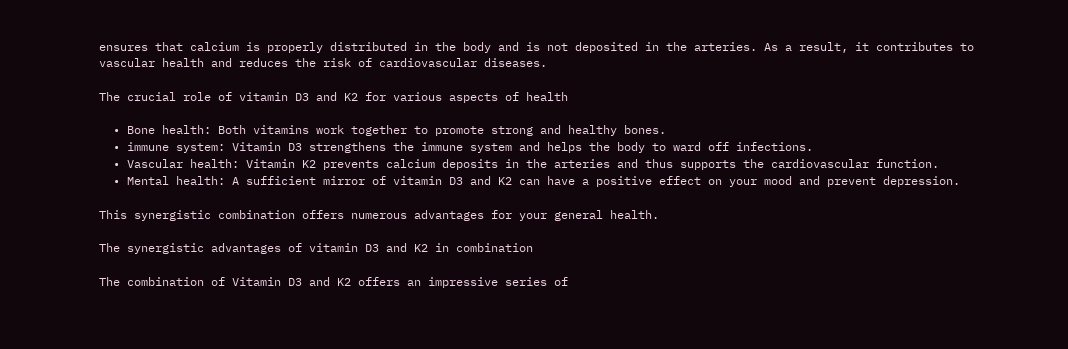ensures that calcium is properly distributed in the body and is not deposited in the arteries. As a result, it contributes to vascular health and reduces the risk of cardiovascular diseases.

The crucial role of vitamin D3 and K2 for various aspects of health

  • Bone health: Both vitamins work together to promote strong and healthy bones.
  • immune system: Vitamin D3 strengthens the immune system and helps the body to ward off infections.
  • Vascular health: Vitamin K2 prevents calcium deposits in the arteries and thus supports the cardiovascular function.
  • Mental health: A sufficient mirror of vitamin D3 and K2 can have a positive effect on your mood and prevent depression.

This synergistic combination offers numerous advantages for your general health.

The synergistic advantages of vitamin D3 and K2 in combination

The combination of Vitamin D3 and K2 offers an impressive series of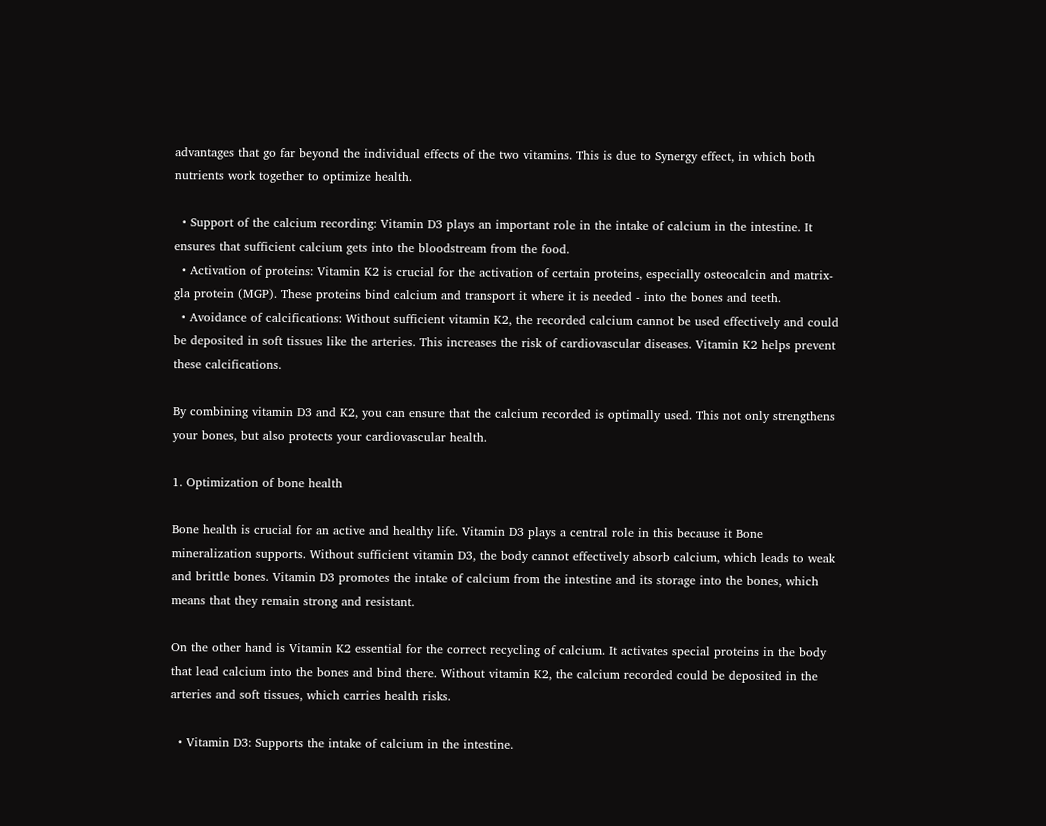advantages that go far beyond the individual effects of the two vitamins. This is due to Synergy effect, in which both nutrients work together to optimize health.

  • Support of the calcium recording: Vitamin D3 plays an important role in the intake of calcium in the intestine. It ensures that sufficient calcium gets into the bloodstream from the food.
  • Activation of proteins: Vitamin K2 is crucial for the activation of certain proteins, especially osteocalcin and matrix-gla protein (MGP). These proteins bind calcium and transport it where it is needed - into the bones and teeth.
  • Avoidance of calcifications: Without sufficient vitamin K2, the recorded calcium cannot be used effectively and could be deposited in soft tissues like the arteries. This increases the risk of cardiovascular diseases. Vitamin K2 helps prevent these calcifications.

By combining vitamin D3 and K2, you can ensure that the calcium recorded is optimally used. This not only strengthens your bones, but also protects your cardiovascular health.

1. Optimization of bone health

Bone health is crucial for an active and healthy life. Vitamin D3 plays a central role in this because it Bone mineralization supports. Without sufficient vitamin D3, the body cannot effectively absorb calcium, which leads to weak and brittle bones. Vitamin D3 promotes the intake of calcium from the intestine and its storage into the bones, which means that they remain strong and resistant.

On the other hand is Vitamin K2 essential for the correct recycling of calcium. It activates special proteins in the body that lead calcium into the bones and bind there. Without vitamin K2, the calcium recorded could be deposited in the arteries and soft tissues, which carries health risks.

  • Vitamin D3: Supports the intake of calcium in the intestine.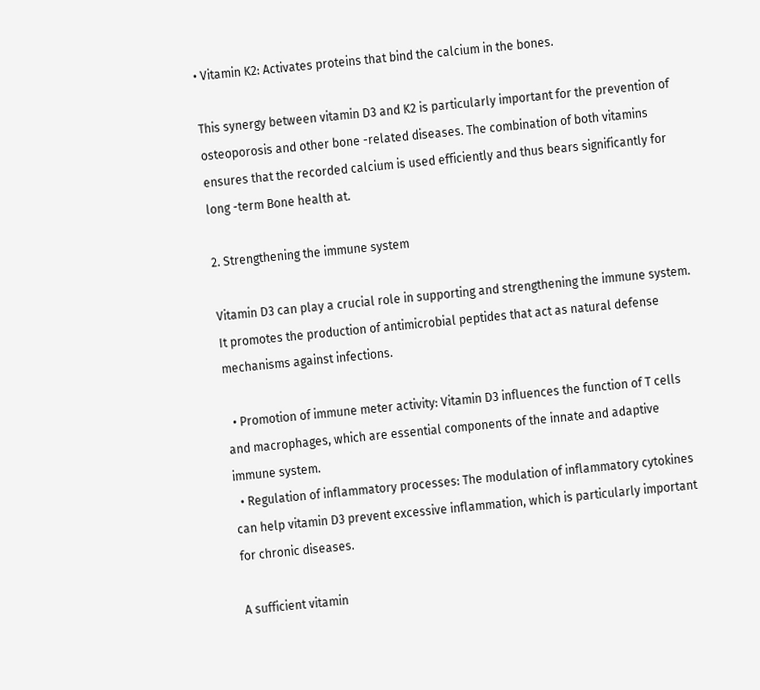• Vitamin K2: Activates proteins that bind the calcium in the bones.

This synergy between vitamin D3 and K2 is particularly important for the prevention of osteoporosis and other bone -related diseases. The combination of both vitamins ensures that the recorded calcium is used efficiently and thus bears significantly for long -term Bone health at.

2. Strengthening the immune system

Vitamin D3 can play a crucial role in supporting and strengthening the immune system. It promotes the production of antimicrobial peptides that act as natural defense mechanisms against infections.

  • Promotion of immune meter activity: Vitamin D3 influences the function of T cells and macrophages, which are essential components of the innate and adaptive immune system.
  • Regulation of inflammatory processes: The modulation of inflammatory cytokines can help vitamin D3 prevent excessive inflammation, which is particularly important for chronic diseases.

A sufficient vitamin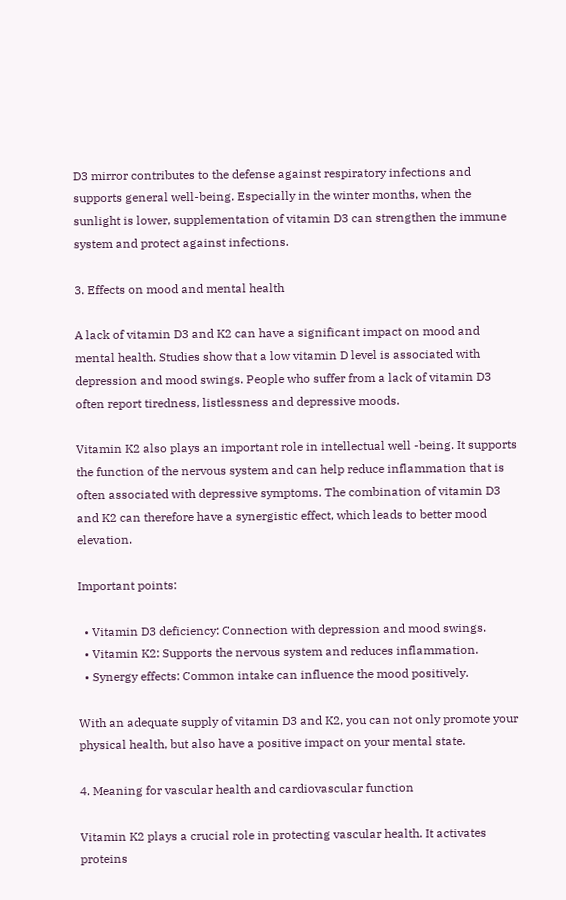D3 mirror contributes to the defense against respiratory infections and supports general well-being. Especially in the winter months, when the sunlight is lower, supplementation of vitamin D3 can strengthen the immune system and protect against infections.

3. Effects on mood and mental health

A lack of vitamin D3 and K2 can have a significant impact on mood and mental health. Studies show that a low vitamin D level is associated with depression and mood swings. People who suffer from a lack of vitamin D3 often report tiredness, listlessness and depressive moods.

Vitamin K2 also plays an important role in intellectual well -being. It supports the function of the nervous system and can help reduce inflammation that is often associated with depressive symptoms. The combination of vitamin D3 and K2 can therefore have a synergistic effect, which leads to better mood elevation.

Important points:

  • Vitamin D3 deficiency: Connection with depression and mood swings.
  • Vitamin K2: Supports the nervous system and reduces inflammation.
  • Synergy effects: Common intake can influence the mood positively.

With an adequate supply of vitamin D3 and K2, you can not only promote your physical health, but also have a positive impact on your mental state.

4. Meaning for vascular health and cardiovascular function

Vitamin K2 plays a crucial role in protecting vascular health. It activates proteins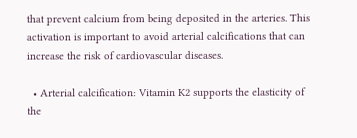that prevent calcium from being deposited in the arteries. This activation is important to avoid arterial calcifications that can increase the risk of cardiovascular diseases.

  • Arterial calcification: Vitamin K2 supports the elasticity of the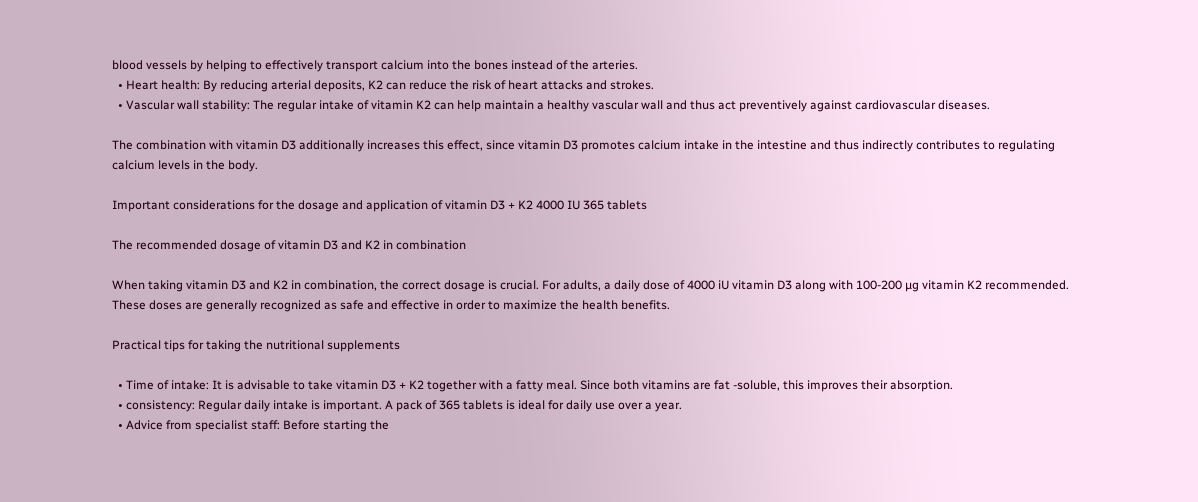blood vessels by helping to effectively transport calcium into the bones instead of the arteries.
  • Heart health: By reducing arterial deposits, K2 can reduce the risk of heart attacks and strokes.
  • Vascular wall stability: The regular intake of vitamin K2 can help maintain a healthy vascular wall and thus act preventively against cardiovascular diseases.

The combination with vitamin D3 additionally increases this effect, since vitamin D3 promotes calcium intake in the intestine and thus indirectly contributes to regulating calcium levels in the body.

Important considerations for the dosage and application of vitamin D3 + K2 4000 IU 365 tablets

The recommended dosage of vitamin D3 and K2 in combination

When taking vitamin D3 and K2 in combination, the correct dosage is crucial. For adults, a daily dose of 4000 iU vitamin D3 along with 100-200 µg vitamin K2 recommended. These doses are generally recognized as safe and effective in order to maximize the health benefits.

Practical tips for taking the nutritional supplements

  • Time of intake: It is advisable to take vitamin D3 + K2 together with a fatty meal. Since both vitamins are fat -soluble, this improves their absorption.
  • consistency: Regular daily intake is important. A pack of 365 tablets is ideal for daily use over a year.
  • Advice from specialist staff: Before starting the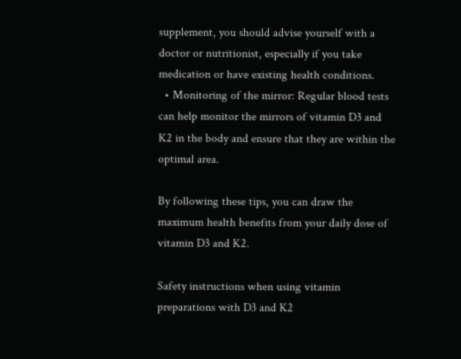supplement, you should advise yourself with a doctor or nutritionist, especially if you take medication or have existing health conditions.
  • Monitoring of the mirror: Regular blood tests can help monitor the mirrors of vitamin D3 and K2 in the body and ensure that they are within the optimal area.

By following these tips, you can draw the maximum health benefits from your daily dose of vitamin D3 and K2.

Safety instructions when using vitamin preparations with D3 and K2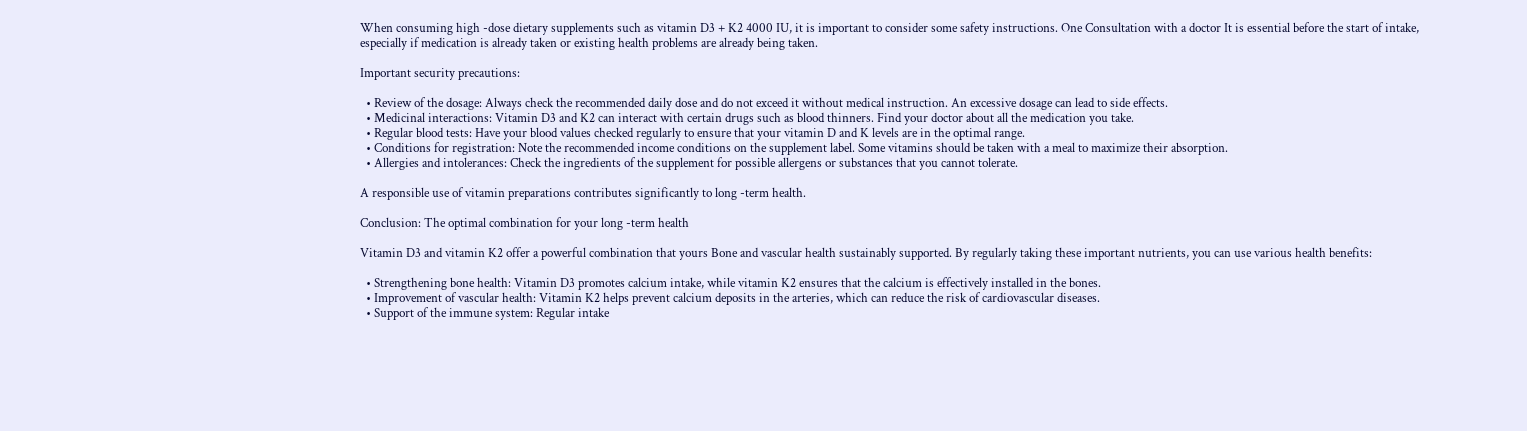When consuming high -dose dietary supplements such as vitamin D3 + K2 4000 IU, it is important to consider some safety instructions. One Consultation with a doctor It is essential before the start of intake, especially if medication is already taken or existing health problems are already being taken.

Important security precautions:

  • Review of the dosage: Always check the recommended daily dose and do not exceed it without medical instruction. An excessive dosage can lead to side effects.
  • Medicinal interactions: Vitamin D3 and K2 can interact with certain drugs such as blood thinners. Find your doctor about all the medication you take.
  • Regular blood tests: Have your blood values checked regularly to ensure that your vitamin D and K levels are in the optimal range.
  • Conditions for registration: Note the recommended income conditions on the supplement label. Some vitamins should be taken with a meal to maximize their absorption.
  • Allergies and intolerances: Check the ingredients of the supplement for possible allergens or substances that you cannot tolerate.

A responsible use of vitamin preparations contributes significantly to long -term health.

Conclusion: The optimal combination for your long -term health

Vitamin D3 and vitamin K2 offer a powerful combination that yours Bone and vascular health sustainably supported. By regularly taking these important nutrients, you can use various health benefits:

  • Strengthening bone health: Vitamin D3 promotes calcium intake, while vitamin K2 ensures that the calcium is effectively installed in the bones.
  • Improvement of vascular health: Vitamin K2 helps prevent calcium deposits in the arteries, which can reduce the risk of cardiovascular diseases.
  • Support of the immune system: Regular intake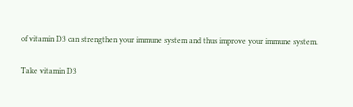of vitamin D3 can strengthen your immune system and thus improve your immune system.

Take vitamin D3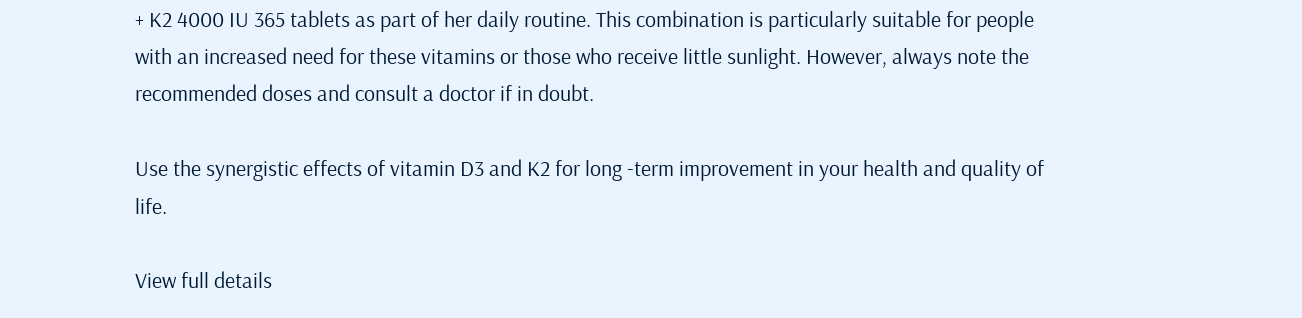+ K2 4000 IU 365 tablets as part of her daily routine. This combination is particularly suitable for people with an increased need for these vitamins or those who receive little sunlight. However, always note the recommended doses and consult a doctor if in doubt.

Use the synergistic effects of vitamin D3 and K2 for long -term improvement in your health and quality of life.

View full details